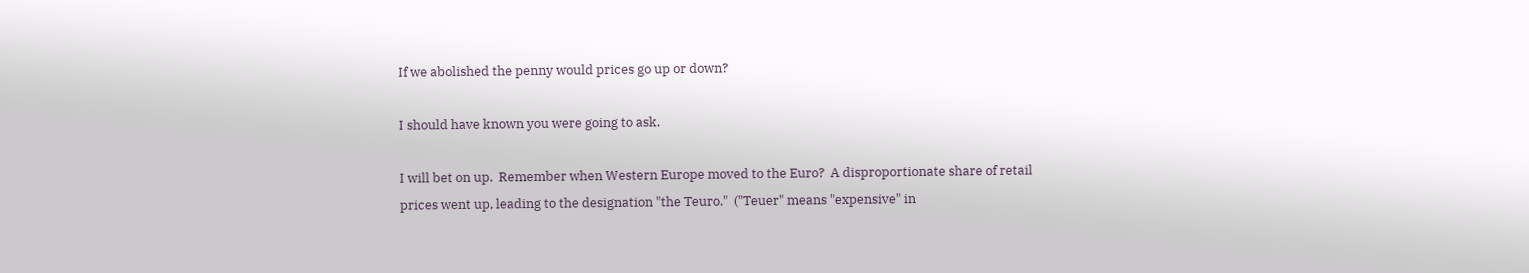If we abolished the penny would prices go up or down?

I should have known you were going to ask.

I will bet on up.  Remember when Western Europe moved to the Euro?  A disproportionate share of retail prices went up, leading to the designation "the Teuro."  ("Teuer" means "expensive" in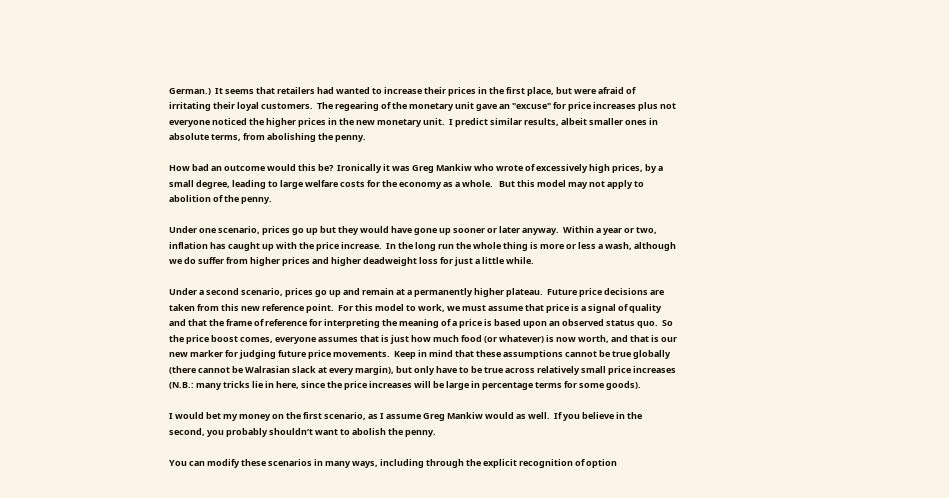German.)  It seems that retailers had wanted to increase their prices in the first place, but were afraid of irritating their loyal customers.  The regearing of the monetary unit gave an "excuse" for price increases plus not everyone noticed the higher prices in the new monetary unit.  I predict similar results, albeit smaller ones in absolute terms, from abolishing the penny.

How bad an outcome would this be?  Ironically it was Greg Mankiw who wrote of excessively high prices, by a small degree, leading to large welfare costs for the economy as a whole.   But this model may not apply to abolition of the penny.

Under one scenario, prices go up but they would have gone up sooner or later anyway.  Within a year or two, inflation has caught up with the price increase.  In the long run the whole thing is more or less a wash, although we do suffer from higher prices and higher deadweight loss for just a little while.

Under a second scenario, prices go up and remain at a permanently higher plateau.  Future price decisions are taken from this new reference point.  For this model to work, we must assume that price is a signal of quality and that the frame of reference for interpreting the meaning of a price is based upon an observed status quo.  So the price boost comes, everyone assumes that is just how much food (or whatever) is now worth, and that is our new marker for judging future price movements.  Keep in mind that these assumptions cannot be true globally (there cannot be Walrasian slack at every margin), but only have to be true across relatively small price increases (N.B.: many tricks lie in here, since the price increases will be large in percentage terms for some goods).

I would bet my money on the first scenario, as I assume Greg Mankiw would as well.  If you believe in the second, you probably shouldn’t want to abolish the penny.

You can modify these scenarios in many ways, including through the explicit recognition of option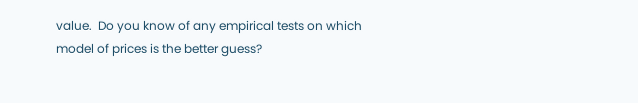value.  Do you know of any empirical tests on which model of prices is the better guess?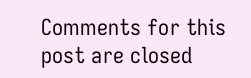Comments for this post are closed